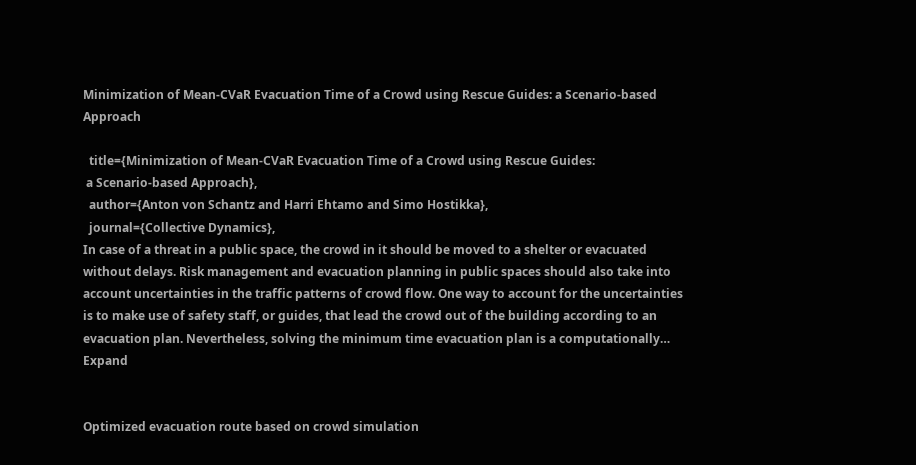Minimization of Mean-CVaR Evacuation Time of a Crowd using Rescue Guides: a Scenario-based Approach

  title={Minimization of Mean-CVaR Evacuation Time of a Crowd using Rescue Guides:
 a Scenario-based Approach},
  author={Anton von Schantz and Harri Ehtamo and Simo Hostikka},
  journal={Collective Dynamics},
In case of a threat in a public space, the crowd in it should be moved to a shelter or evacuated without delays. Risk management and evacuation planning in public spaces should also take into account uncertainties in the traffic patterns of crowd flow. One way to account for the uncertainties is to make use of safety staff, or guides, that lead the crowd out of the building according to an evacuation plan. Nevertheless, solving the minimum time evacuation plan is a computationally… Expand


Optimized evacuation route based on crowd simulation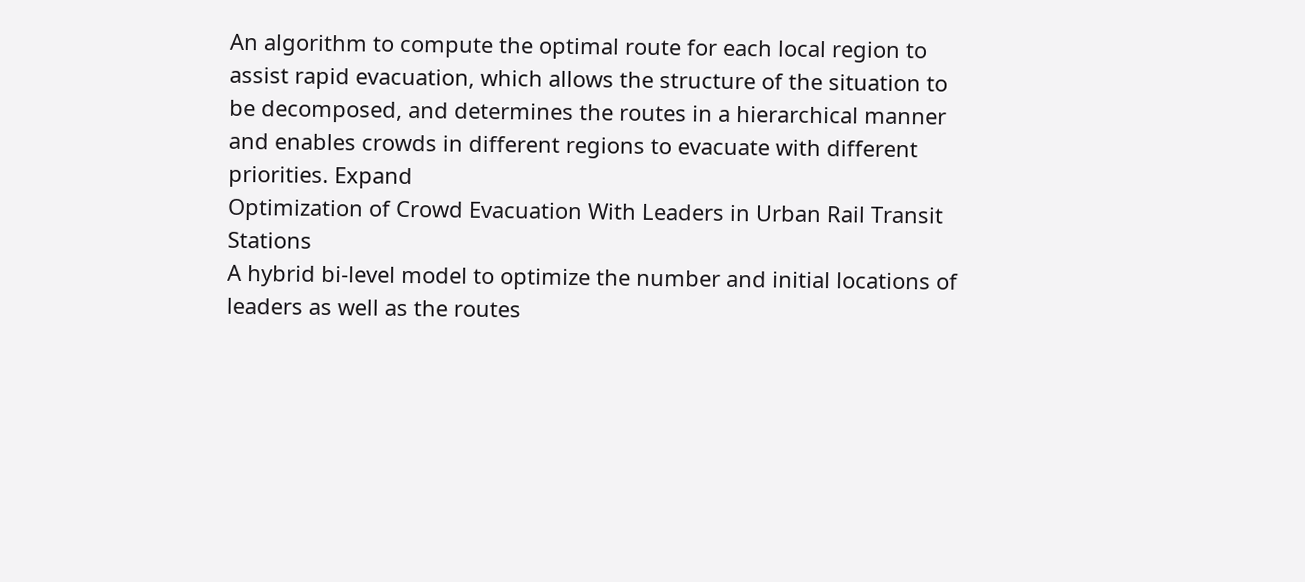An algorithm to compute the optimal route for each local region to assist rapid evacuation, which allows the structure of the situation to be decomposed, and determines the routes in a hierarchical manner and enables crowds in different regions to evacuate with different priorities. Expand
Optimization of Crowd Evacuation With Leaders in Urban Rail Transit Stations
A hybrid bi-level model to optimize the number and initial locations of leaders as well as the routes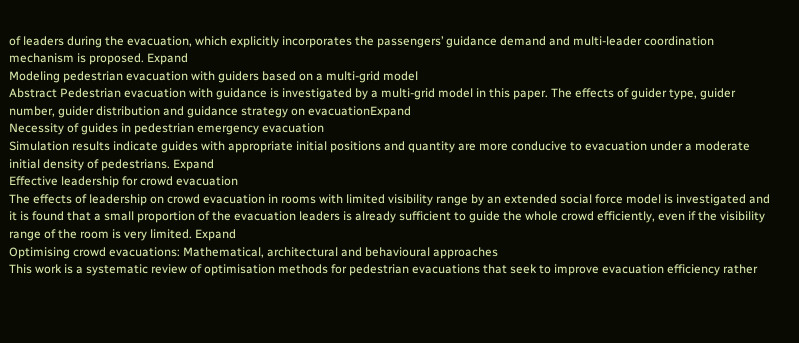of leaders during the evacuation, which explicitly incorporates the passengers’ guidance demand and multi-leader coordination mechanism is proposed. Expand
Modeling pedestrian evacuation with guiders based on a multi-grid model
Abstract Pedestrian evacuation with guidance is investigated by a multi-grid model in this paper. The effects of guider type, guider number, guider distribution and guidance strategy on evacuationExpand
Necessity of guides in pedestrian emergency evacuation
Simulation results indicate guides with appropriate initial positions and quantity are more conducive to evacuation under a moderate initial density of pedestrians. Expand
Effective leadership for crowd evacuation
The effects of leadership on crowd evacuation in rooms with limited visibility range by an extended social force model is investigated and it is found that a small proportion of the evacuation leaders is already sufficient to guide the whole crowd efficiently, even if the visibility range of the room is very limited. Expand
Optimising crowd evacuations: Mathematical, architectural and behavioural approaches
This work is a systematic review of optimisation methods for pedestrian evacuations that seek to improve evacuation efficiency rather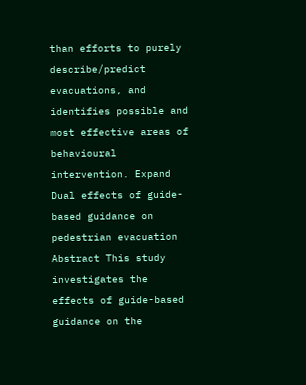than efforts to purely describe/predict evacuations, and identifies possible and most effective areas of behavioural intervention. Expand
Dual effects of guide-based guidance on pedestrian evacuation
Abstract This study investigates the effects of guide-based guidance on the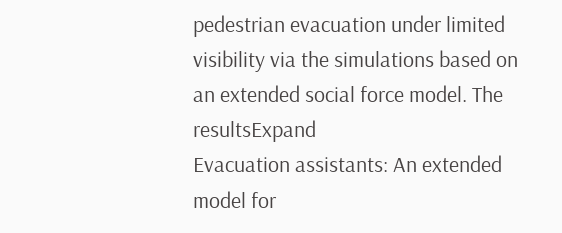pedestrian evacuation under limited visibility via the simulations based on an extended social force model. The resultsExpand
Evacuation assistants: An extended model for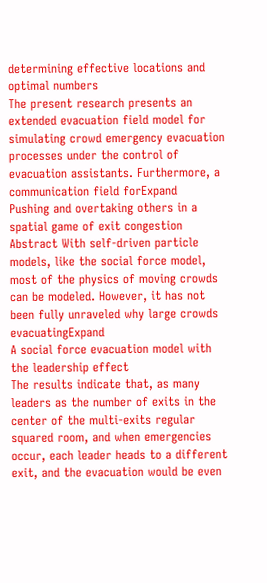determining effective locations and optimal numbers
The present research presents an extended evacuation field model for simulating crowd emergency evacuation processes under the control of evacuation assistants. Furthermore, a communication field forExpand
Pushing and overtaking others in a spatial game of exit congestion
Abstract With self-driven particle models, like the social force model, most of the physics of moving crowds can be modeled. However, it has not been fully unraveled why large crowds evacuatingExpand
A social force evacuation model with the leadership effect
The results indicate that, as many leaders as the number of exits in the center of the multi-exits regular squared room, and when emergencies occur, each leader heads to a different exit, and the evacuation would be even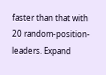faster than that with 20 random-position-leaders. Expand